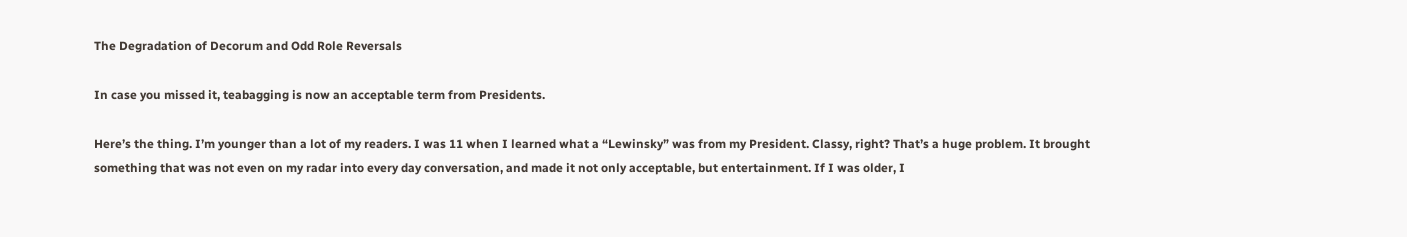The Degradation of Decorum and Odd Role Reversals

In case you missed it, teabagging is now an acceptable term from Presidents.

Here’s the thing. I’m younger than a lot of my readers. I was 11 when I learned what a “Lewinsky” was from my President. Classy, right? That’s a huge problem. It brought something that was not even on my radar into every day conversation, and made it not only acceptable, but entertainment. If I was older, I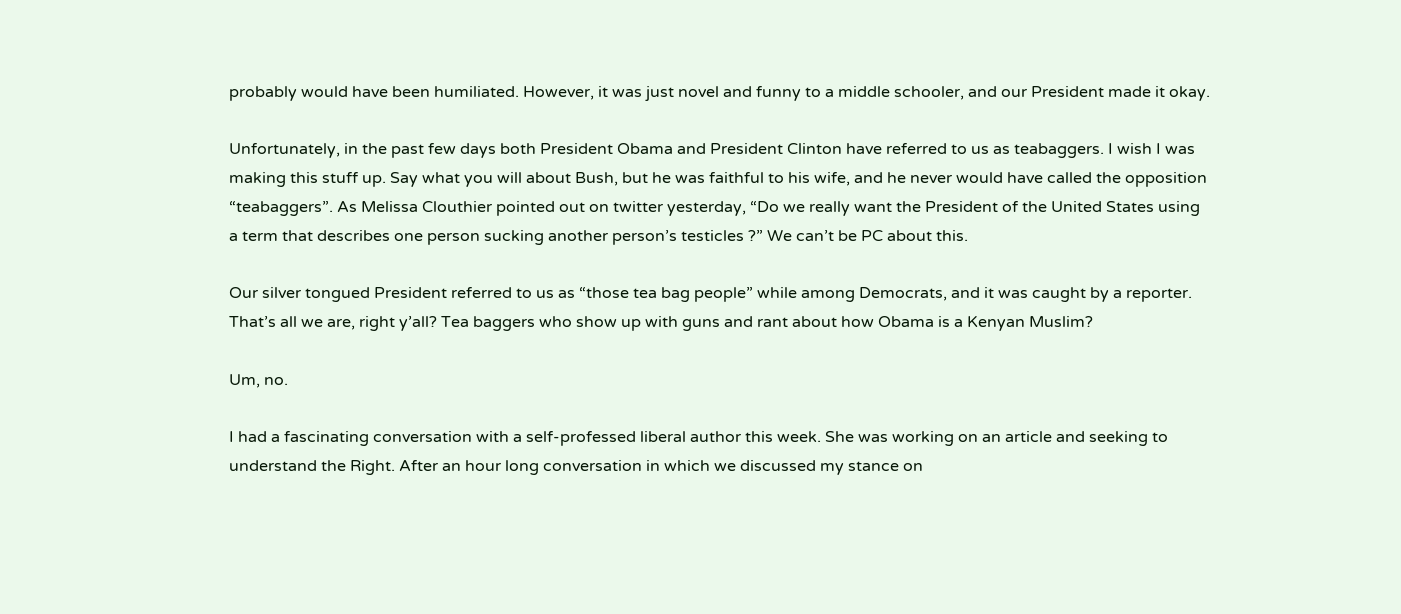probably would have been humiliated. However, it was just novel and funny to a middle schooler, and our President made it okay.

Unfortunately, in the past few days both President Obama and President Clinton have referred to us as teabaggers. I wish I was making this stuff up. Say what you will about Bush, but he was faithful to his wife, and he never would have called the opposition “teabaggers”. As Melissa Clouthier pointed out on twitter yesterday, “Do we really want the President of the United States using a term that describes one person sucking another person’s testicles ?” We can’t be PC about this.

Our silver tongued President referred to us as “those tea bag people” while among Democrats, and it was caught by a reporter. That’s all we are, right y’all? Tea baggers who show up with guns and rant about how Obama is a Kenyan Muslim?

Um, no.

I had a fascinating conversation with a self-professed liberal author this week. She was working on an article and seeking to understand the Right. After an hour long conversation in which we discussed my stance on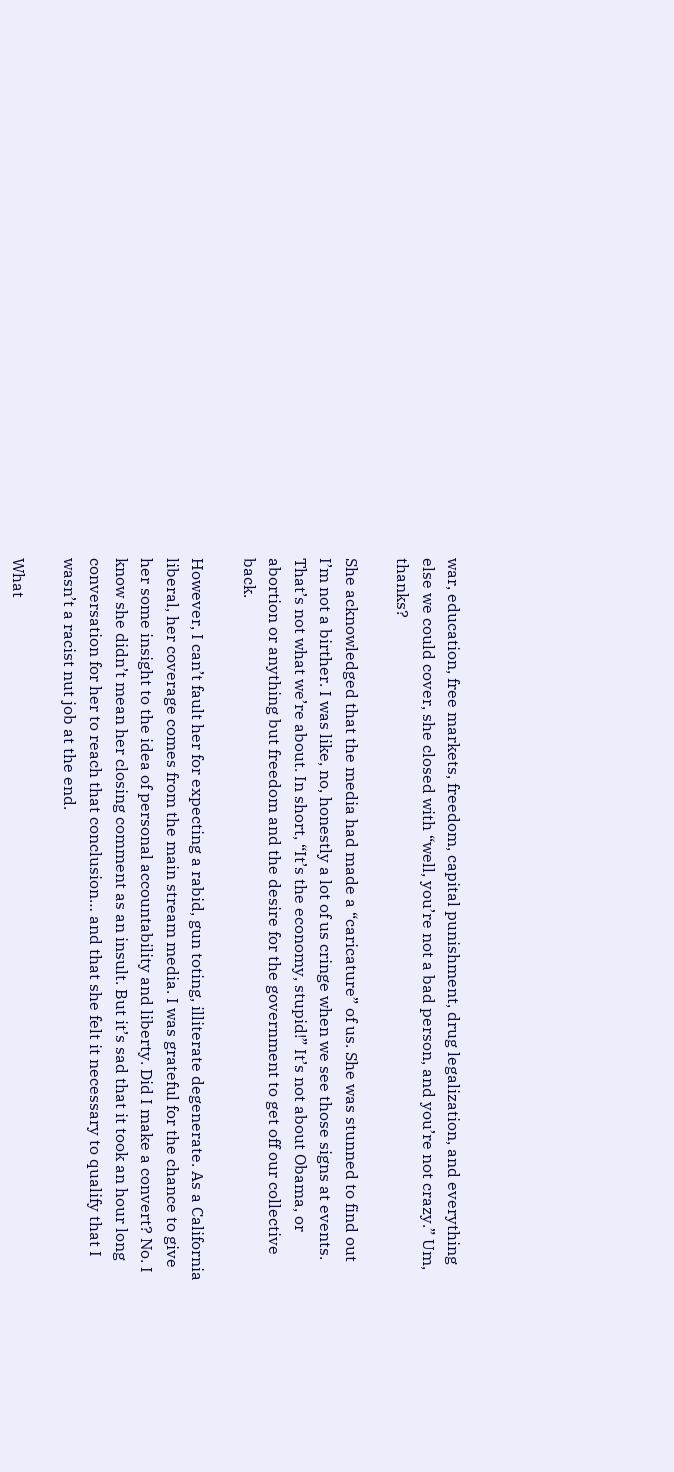war, education, free markets, freedom, capital punishment, drug legalization, and everything else we could cover, she closed with “well, you’re not a bad person, and you’re not crazy.” Um, thanks?

She acknowledged that the media had made a “caricature” of us. She was stunned to find out I’m not a birther. I was like, no, honestly a lot of us cringe when we see those signs at events. That’s not what we’re about. In short, “It’s the economy, stupid!” It’s not about Obama, or abortion or anything but freedom and the desire for the government to get off our collective back.

However, I can’t fault her for expecting a rabid, gun toting, illiterate degenerate. As a California liberal, her coverage comes from the main stream media. I was grateful for the chance to give her some insight to the idea of personal accountability and liberty. Did I make a convert? No. I know she didn’t mean her closing comment as an insult. But it’s sad that it took an hour long conversation for her to reach that conclusion… and that she felt it necessary to qualify that I wasn’t a racist nut job at the end.

What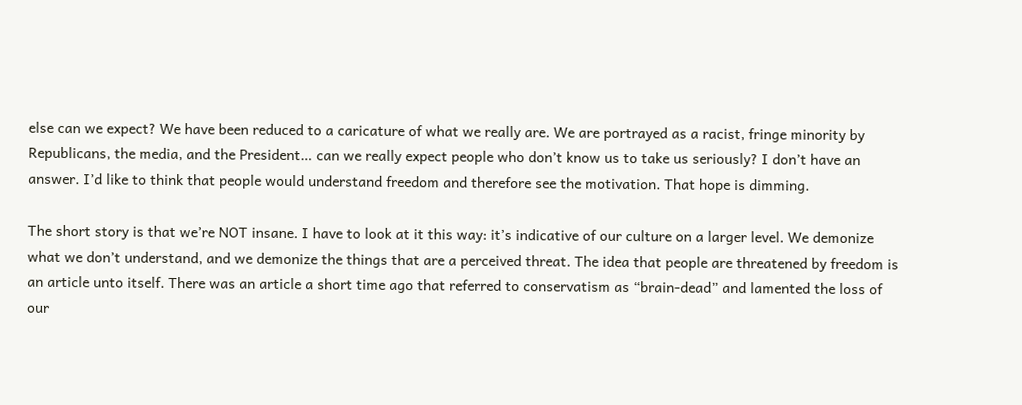else can we expect? We have been reduced to a caricature of what we really are. We are portrayed as a racist, fringe minority by Republicans, the media, and the President… can we really expect people who don’t know us to take us seriously? I don’t have an answer. I’d like to think that people would understand freedom and therefore see the motivation. That hope is dimming.

The short story is that we’re NOT insane. I have to look at it this way: it’s indicative of our culture on a larger level. We demonize what we don’t understand, and we demonize the things that are a perceived threat. The idea that people are threatened by freedom is an article unto itself. There was an article a short time ago that referred to conservatism as “brain-dead” and lamented the loss of our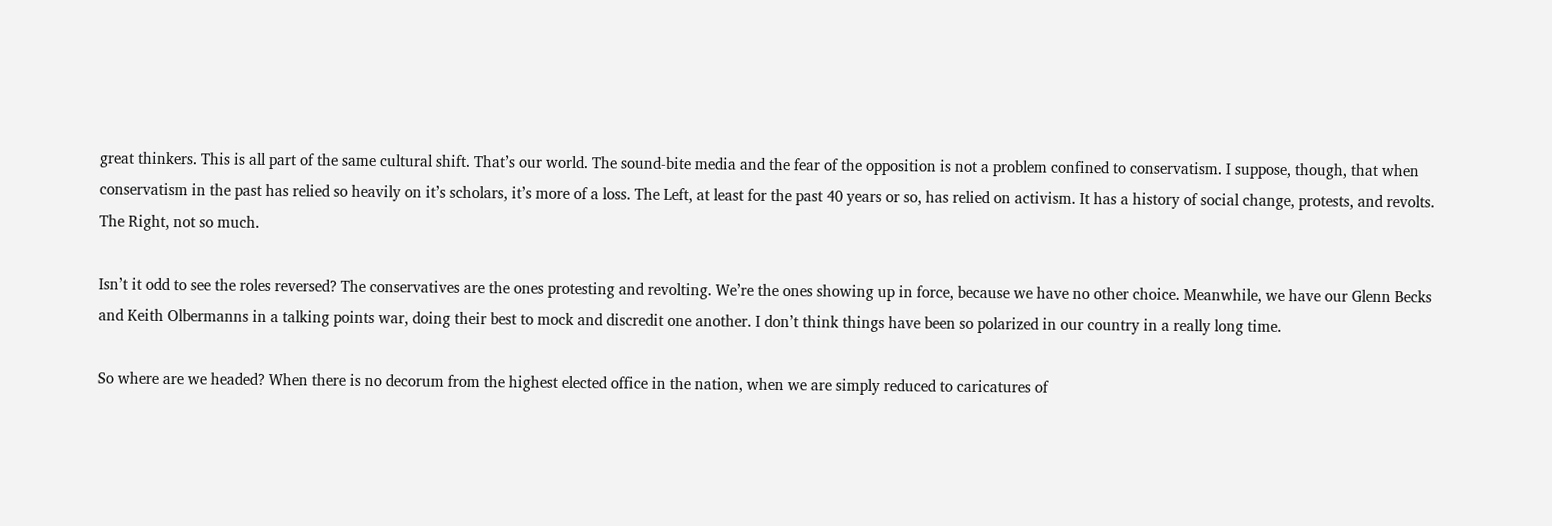great thinkers. This is all part of the same cultural shift. That’s our world. The sound-bite media and the fear of the opposition is not a problem confined to conservatism. I suppose, though, that when conservatism in the past has relied so heavily on it’s scholars, it’s more of a loss. The Left, at least for the past 40 years or so, has relied on activism. It has a history of social change, protests, and revolts. The Right, not so much.

Isn’t it odd to see the roles reversed? The conservatives are the ones protesting and revolting. We’re the ones showing up in force, because we have no other choice. Meanwhile, we have our Glenn Becks and Keith Olbermanns in a talking points war, doing their best to mock and discredit one another. I don’t think things have been so polarized in our country in a really long time.

So where are we headed? When there is no decorum from the highest elected office in the nation, when we are simply reduced to caricatures of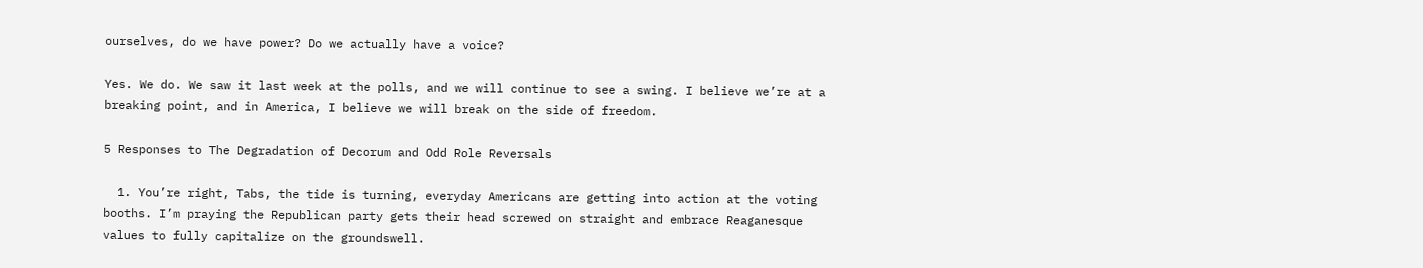ourselves, do we have power? Do we actually have a voice?

Yes. We do. We saw it last week at the polls, and we will continue to see a swing. I believe we’re at a breaking point, and in America, I believe we will break on the side of freedom.

5 Responses to The Degradation of Decorum and Odd Role Reversals

  1. You’re right, Tabs, the tide is turning, everyday Americans are getting into action at the voting booths. I’m praying the Republican party gets their head screwed on straight and embrace Reaganesque values to fully capitalize on the groundswell.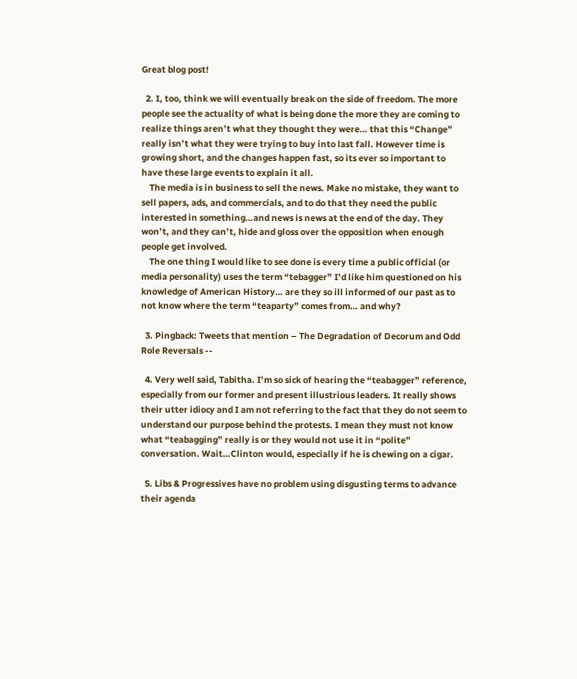Great blog post!

  2. I, too, think we will eventually break on the side of freedom. The more people see the actuality of what is being done the more they are coming to realize things aren’t what they thought they were… that this “Change” really isn’t what they were trying to buy into last fall. However time is growing short, and the changes happen fast, so its ever so important to have these large events to explain it all.
    The media is in business to sell the news. Make no mistake, they want to sell papers, ads, and commercials, and to do that they need the public interested in something…and news is news at the end of the day. They won’t, and they can’t, hide and gloss over the opposition when enough people get involved.
    The one thing I would like to see done is every time a public official (or media personality) uses the term “tebagger” I’d like him questioned on his knowledge of American History… are they so ill informed of our past as to not know where the term “teaparty” comes from… and why?

  3. Pingback: Tweets that mention – The Degradation of Decorum and Odd Role Reversals --

  4. Very well said, Tabitha. I’m so sick of hearing the “teabagger” reference, especially from our former and present illustrious leaders. It really shows their utter idiocy and I am not referring to the fact that they do not seem to understand our purpose behind the protests. I mean they must not know what “teabagging” really is or they would not use it in “polite” conversation. Wait…Clinton would, especially if he is chewing on a cigar.

  5. Libs & Progressives have no problem using disgusting terms to advance their agenda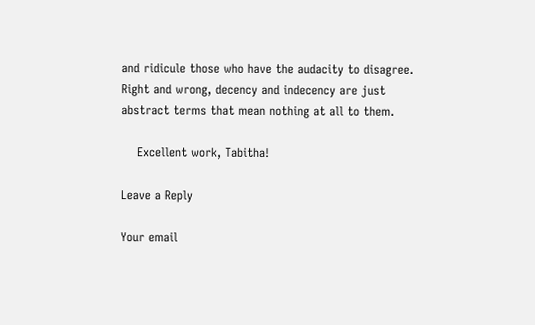and ridicule those who have the audacity to disagree. Right and wrong, decency and indecency are just abstract terms that mean nothing at all to them.

    Excellent work, Tabitha!

Leave a Reply

Your email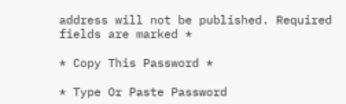address will not be published. Required fields are marked *

* Copy This Password *

* Type Or Paste Password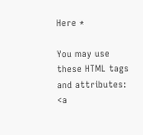Here *

You may use these HTML tags and attributes: <a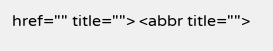href="" title=""> <abbr title="">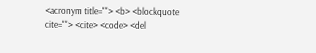<acronym title=""> <b> <blockquote cite=""> <cite> <code> <del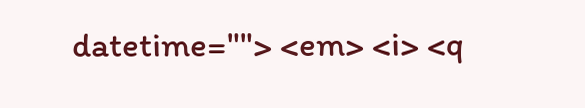datetime=""> <em> <i> <q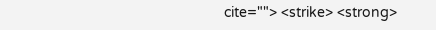cite=""> <strike> <strong>